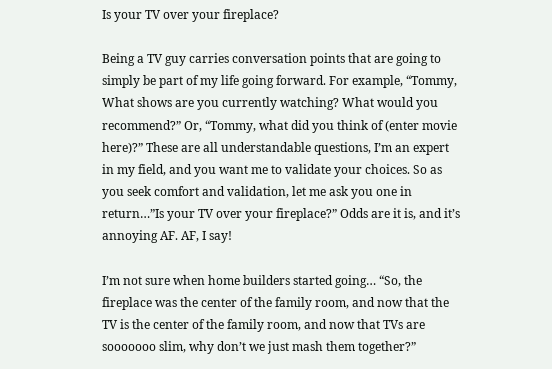Is your TV over your fireplace?

Being a TV guy carries conversation points that are going to simply be part of my life going forward. For example, “Tommy, What shows are you currently watching? What would you recommend?” Or, “Tommy, what did you think of (enter movie here)?” These are all understandable questions, I’m an expert in my field, and you want me to validate your choices. So as you seek comfort and validation, let me ask you one in return…”Is your TV over your fireplace?” Odds are it is, and it’s annoying AF. AF, I say!

I’m not sure when home builders started going… “So, the fireplace was the center of the family room, and now that the TV is the center of the family room, and now that TVs are sooooooo slim, why don’t we just mash them together?”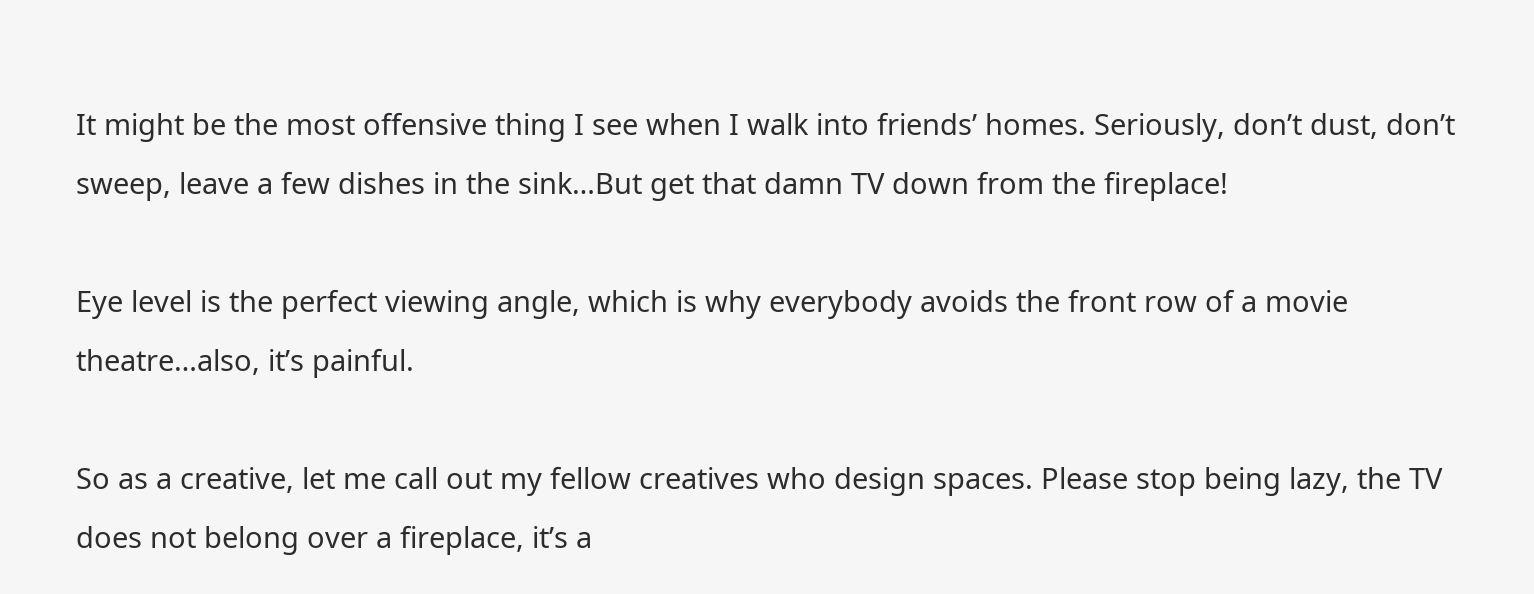It might be the most offensive thing I see when I walk into friends’ homes. Seriously, don’t dust, don’t sweep, leave a few dishes in the sink…But get that damn TV down from the fireplace!

Eye level is the perfect viewing angle, which is why everybody avoids the front row of a movie theatre…also, it’s painful.

So as a creative, let me call out my fellow creatives who design spaces. Please stop being lazy, the TV does not belong over a fireplace, it’s a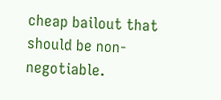cheap bailout that should be non-negotiable.